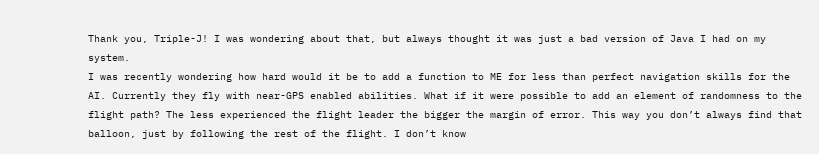Thank you, Triple-J! I was wondering about that, but always thought it was just a bad version of Java I had on my system.
I was recently wondering how hard would it be to add a function to ME for less than perfect navigation skills for the AI. Currently they fly with near-GPS enabled abilities. What if it were possible to add an element of randomness to the flight path? The less experienced the flight leader the bigger the margin of error. This way you don’t always find that balloon, just by following the rest of the flight. I don’t know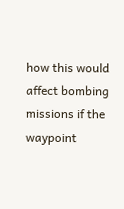how this would affect bombing missions if the waypoint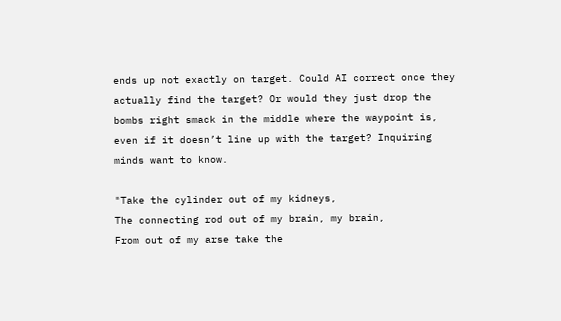ends up not exactly on target. Could AI correct once they actually find the target? Or would they just drop the bombs right smack in the middle where the waypoint is, even if it doesn’t line up with the target? Inquiring minds want to know.

"Take the cylinder out of my kidneys,
The connecting rod out of my brain, my brain,
From out of my arse take the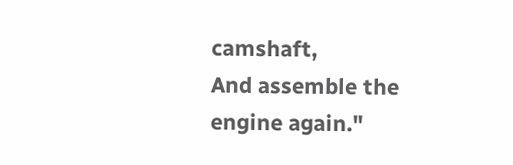camshaft,
And assemble the engine again."